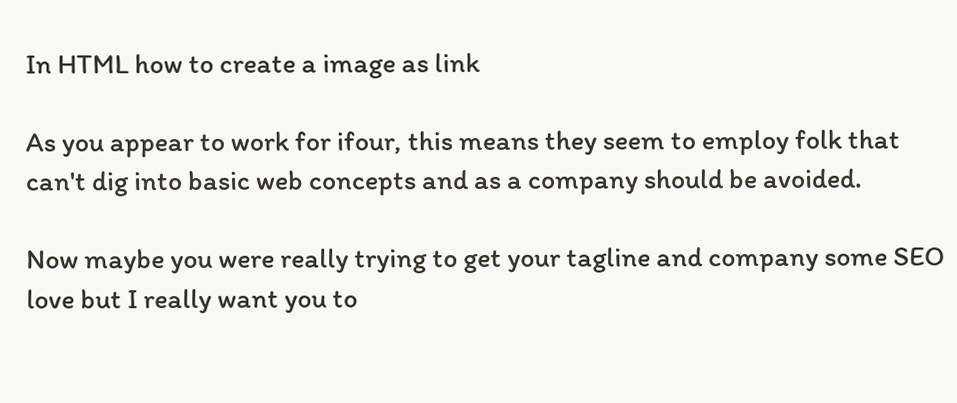In HTML how to create a image as link

As you appear to work for ifour, this means they seem to employ folk that can't dig into basic web concepts and as a company should be avoided.

Now maybe you were really trying to get your tagline and company some SEO love but I really want you to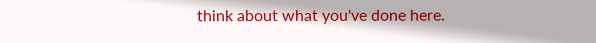think about what you've done here.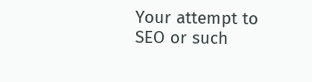Your attempt to SEO or such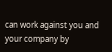can work against you and your company by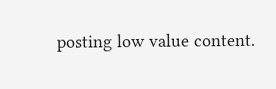posting low value content.